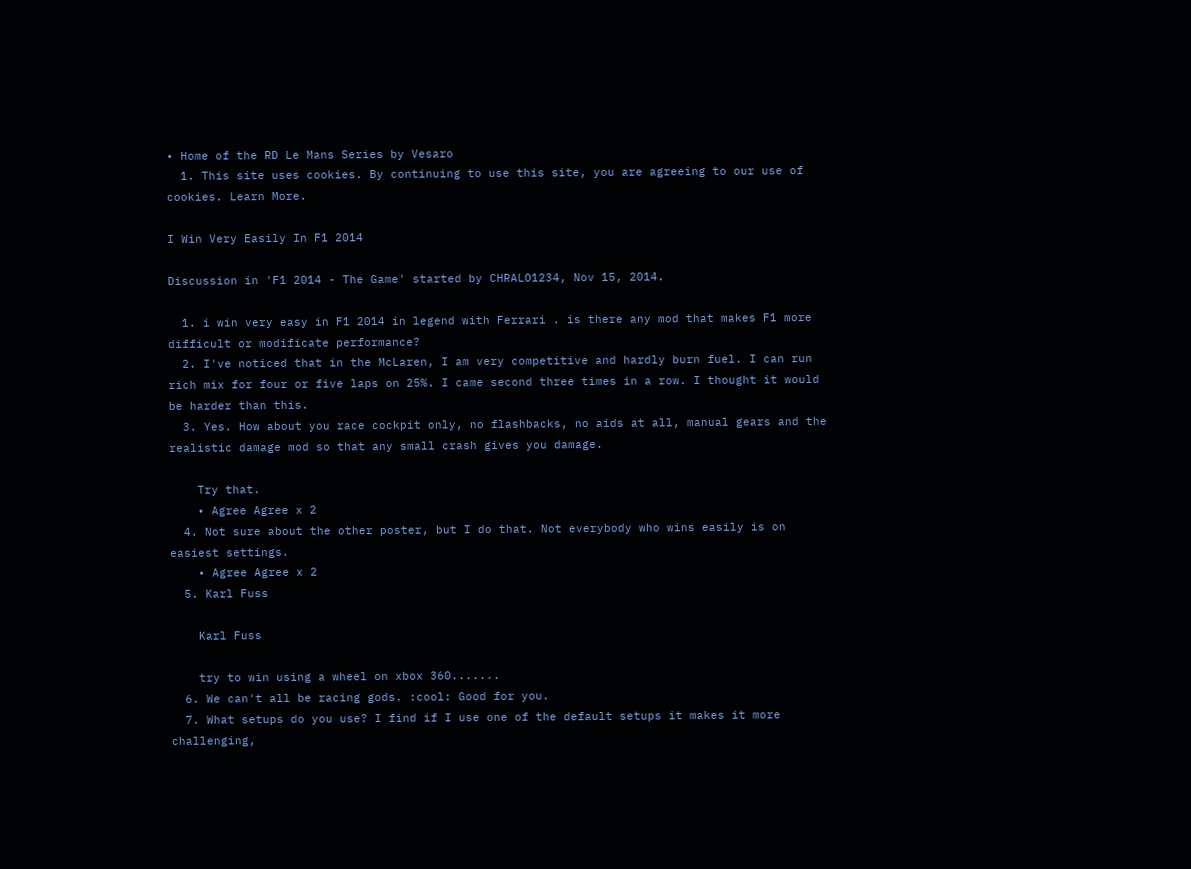• Home of the RD Le Mans Series by Vesaro
  1. This site uses cookies. By continuing to use this site, you are agreeing to our use of cookies. Learn More.

I Win Very Easily In F1 2014

Discussion in 'F1 2014 - The Game' started by CHRALO1234, Nov 15, 2014.

  1. i win very easy in F1 2014 in legend with Ferrari . is there any mod that makes F1 more difficult or modificate performance?
  2. I've noticed that in the McLaren, I am very competitive and hardly burn fuel. I can run rich mix for four or five laps on 25%. I came second three times in a row. I thought it would be harder than this.
  3. Yes. How about you race cockpit only, no flashbacks, no aids at all, manual gears and the realistic damage mod so that any small crash gives you damage.

    Try that.
    • Agree Agree x 2
  4. Not sure about the other poster, but I do that. Not everybody who wins easily is on easiest settings.
    • Agree Agree x 2
  5. Karl Fuss

    Karl Fuss

    try to win using a wheel on xbox 360.......
  6. We can't all be racing gods. :cool: Good for you.
  7. What setups do you use? I find if I use one of the default setups it makes it more challenging,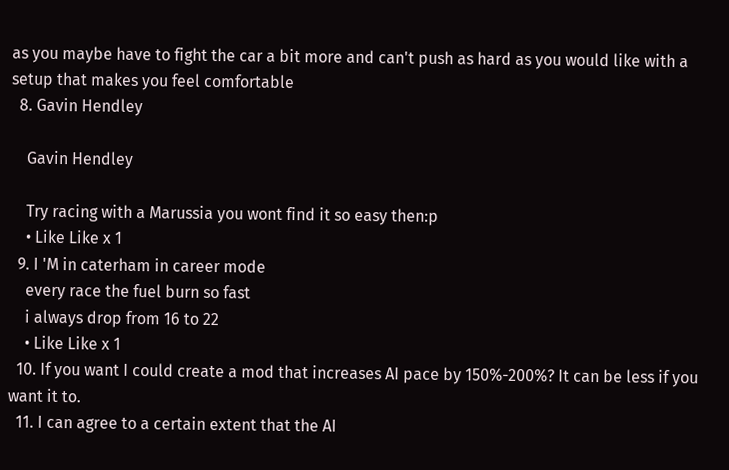as you maybe have to fight the car a bit more and can't push as hard as you would like with a setup that makes you feel comfortable
  8. Gavin Hendley

    Gavin Hendley

    Try racing with a Marussia you wont find it so easy then:p
    • Like Like x 1
  9. I 'M in caterham in career mode
    every race the fuel burn so fast
    i always drop from 16 to 22
    • Like Like x 1
  10. If you want I could create a mod that increases AI pace by 150%-200%? It can be less if you want it to.
  11. I can agree to a certain extent that the AI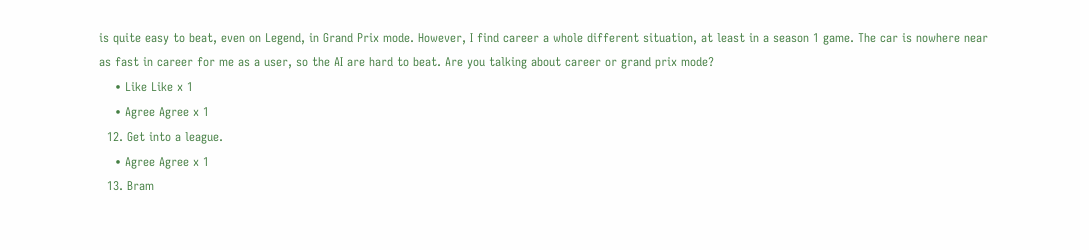is quite easy to beat, even on Legend, in Grand Prix mode. However, I find career a whole different situation, at least in a season 1 game. The car is nowhere near as fast in career for me as a user, so the AI are hard to beat. Are you talking about career or grand prix mode?
    • Like Like x 1
    • Agree Agree x 1
  12. Get into a league.
    • Agree Agree x 1
  13. Bram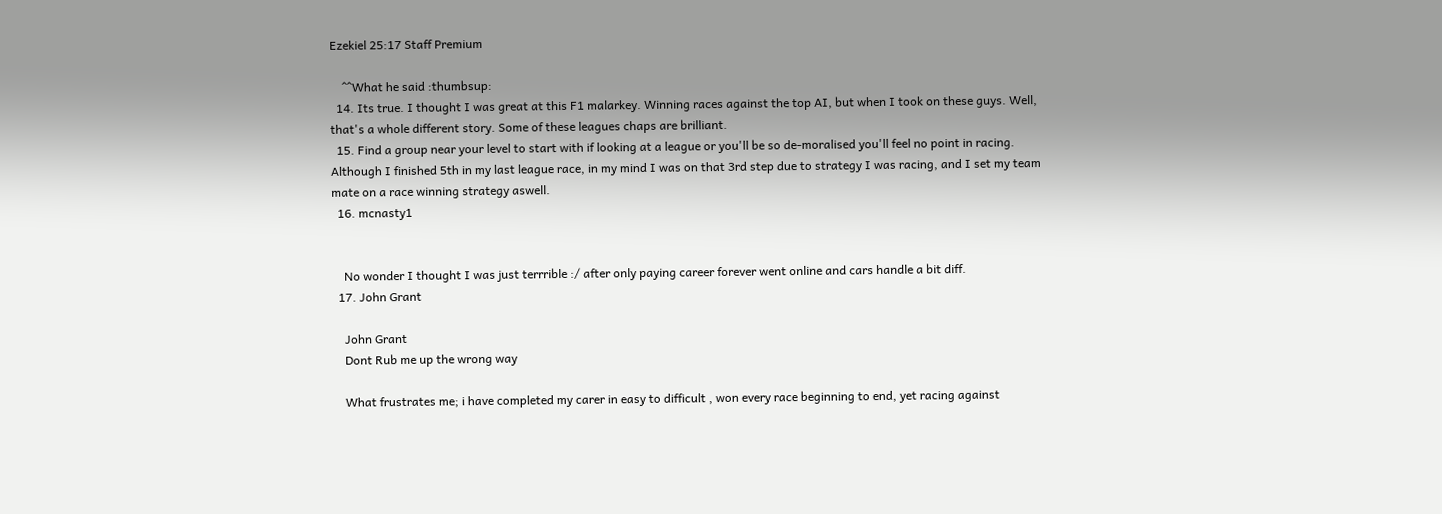Ezekiel 25:17 Staff Premium

    ^^What he said :thumbsup:
  14. Its true. I thought I was great at this F1 malarkey. Winning races against the top AI, but when I took on these guys. Well, that's a whole different story. Some of these leagues chaps are brilliant.
  15. Find a group near your level to start with if looking at a league or you'll be so de-moralised you'll feel no point in racing. Although I finished 5th in my last league race, in my mind I was on that 3rd step due to strategy I was racing, and I set my team mate on a race winning strategy aswell.
  16. mcnasty1


    No wonder I thought I was just terrrible :/ after only paying career forever went online and cars handle a bit diff.
  17. John Grant

    John Grant
    Dont Rub me up the wrong way

    What frustrates me; i have completed my carer in easy to difficult , won every race beginning to end, yet racing against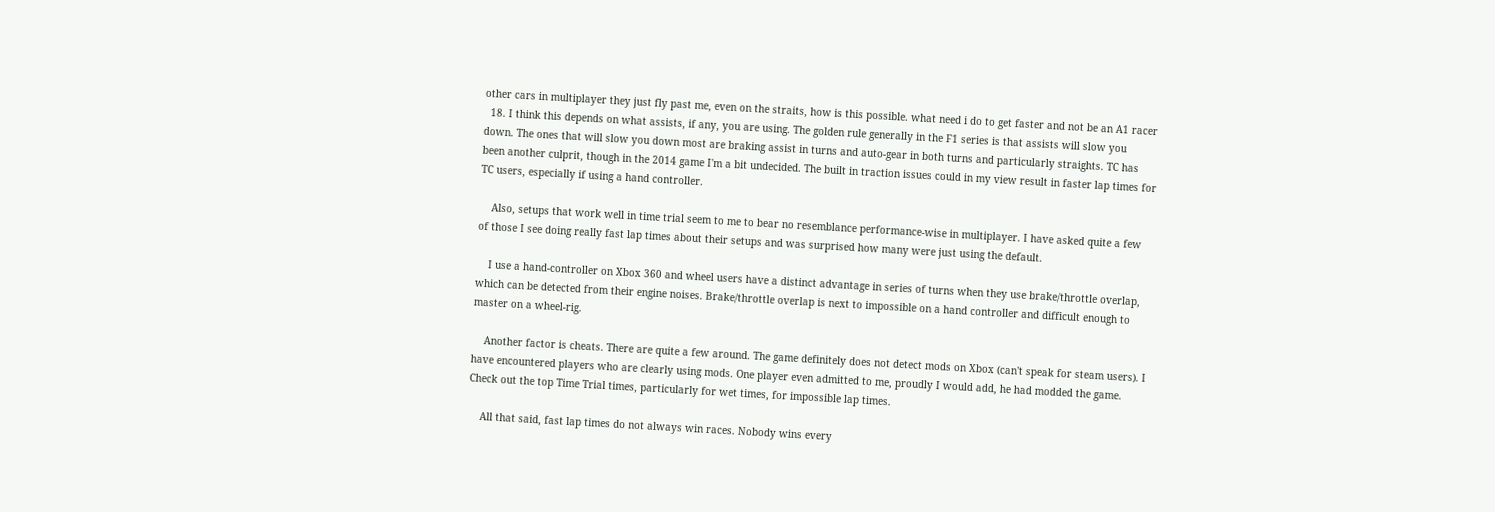other cars in multiplayer they just fly past me, even on the straits, how is this possible. what need i do to get faster and not be an A1 racer
  18. I think this depends on what assists, if any, you are using. The golden rule generally in the F1 series is that assists will slow you down. The ones that will slow you down most are braking assist in turns and auto-gear in both turns and particularly straights. TC has been another culprit, though in the 2014 game I'm a bit undecided. The built in traction issues could in my view result in faster lap times for TC users, especially if using a hand controller.

    Also, setups that work well in time trial seem to me to bear no resemblance performance-wise in multiplayer. I have asked quite a few of those I see doing really fast lap times about their setups and was surprised how many were just using the default.

    I use a hand-controller on Xbox 360 and wheel users have a distinct advantage in series of turns when they use brake/throttle overlap, which can be detected from their engine noises. Brake/throttle overlap is next to impossible on a hand controller and difficult enough to master on a wheel-rig.

    Another factor is cheats. There are quite a few around. The game definitely does not detect mods on Xbox (can't speak for steam users). I have encountered players who are clearly using mods. One player even admitted to me, proudly I would add, he had modded the game. Check out the top Time Trial times, particularly for wet times, for impossible lap times.

    All that said, fast lap times do not always win races. Nobody wins every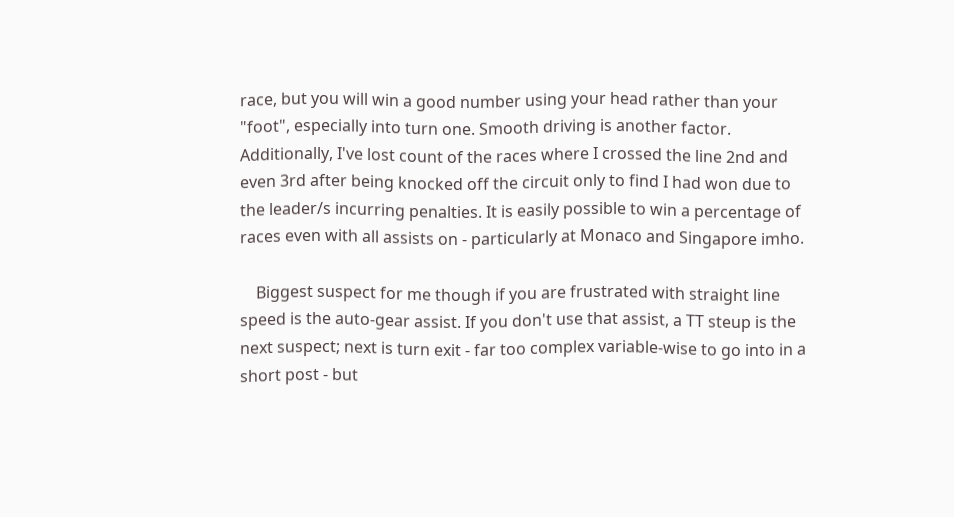race, but you will win a good number using your head rather than your "foot", especially into turn one. Smooth driving is another factor. Additionally, I've lost count of the races where I crossed the line 2nd and even 3rd after being knocked off the circuit only to find I had won due to the leader/s incurring penalties. It is easily possible to win a percentage of races even with all assists on - particularly at Monaco and Singapore imho.

    Biggest suspect for me though if you are frustrated with straight line speed is the auto-gear assist. If you don't use that assist, a TT steup is the next suspect; next is turn exit - far too complex variable-wise to go into in a short post - but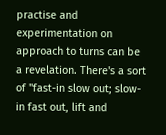practise and experimentation on approach to turns can be a revelation. There's a sort of "fast-in slow out; slow-in fast out, lift and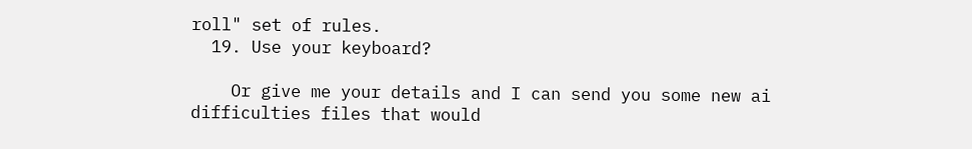roll" set of rules.
  19. Use your keyboard?

    Or give me your details and I can send you some new ai difficulties files that would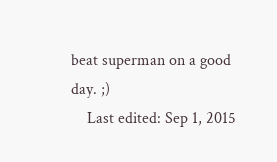beat superman on a good day. ;)
    Last edited: Sep 1, 2015